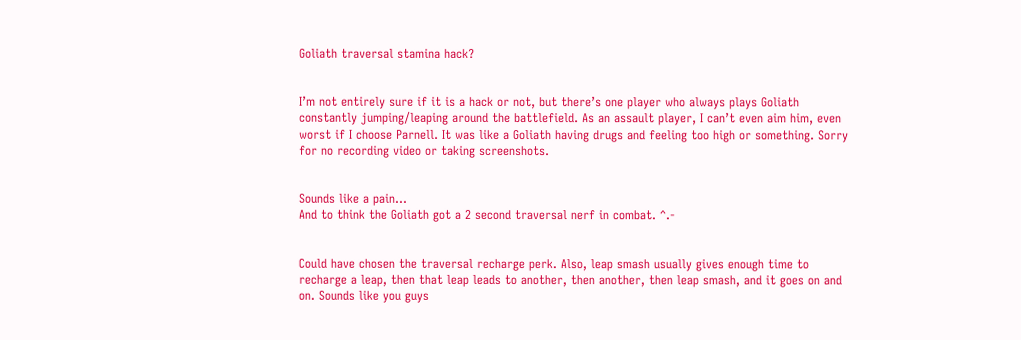Goliath traversal stamina hack?


I’m not entirely sure if it is a hack or not, but there’s one player who always plays Goliath constantly jumping/leaping around the battlefield. As an assault player, I can’t even aim him, even worst if I choose Parnell. It was like a Goliath having drugs and feeling too high or something. Sorry for no recording video or taking screenshots.


Sounds like a pain…
And to think the Goliath got a 2 second traversal nerf in combat. ^.-


Could have chosen the traversal recharge perk. Also, leap smash usually gives enough time to recharge a leap, then that leap leads to another, then another, then leap smash, and it goes on and on. Sounds like you guys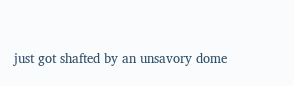just got shafted by an unsavory dome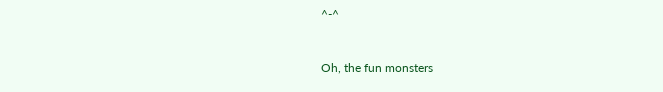^-^


Oh, the fun monsters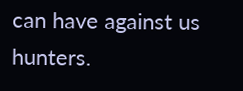can have against us hunters.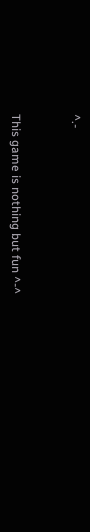^.-


This game is nothing but fun ^-^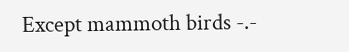Except mammoth birds -.-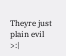Theyre just plain evil >:|